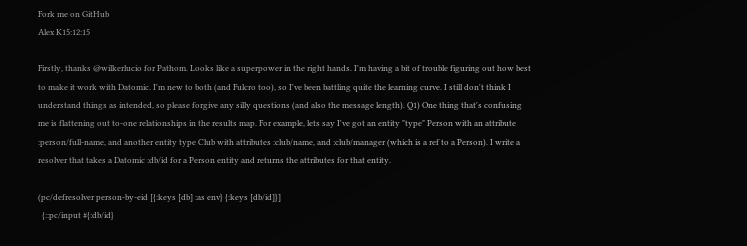Fork me on GitHub
Alex K15:12:15

Firstly, thanks @wilkerlucio for Pathom. Looks like a superpower in the right hands. I'm having a bit of trouble figuring out how best to make it work with Datomic. I'm new to both (and Fulcro too), so I've been battling quite the learning curve. I still don't think I understand things as intended, so please forgive any silly questions (and also the message length). Q1) One thing that's confusing me is flattening out to-one relationships in the results map. For example, lets say I've got an entity "type" Person with an attribute :person/full-name, and another entity type Club with attributes :club/name, and :club/manager (which is a ref to a Person). I write a resolver that takes a Datomic :db/id for a Person entity and returns the attributes for that entity.

(pc/defresolver person-by-eid [{:keys [db] :as env} {:keys [db/id]}]
  {::pc/input #{:db/id}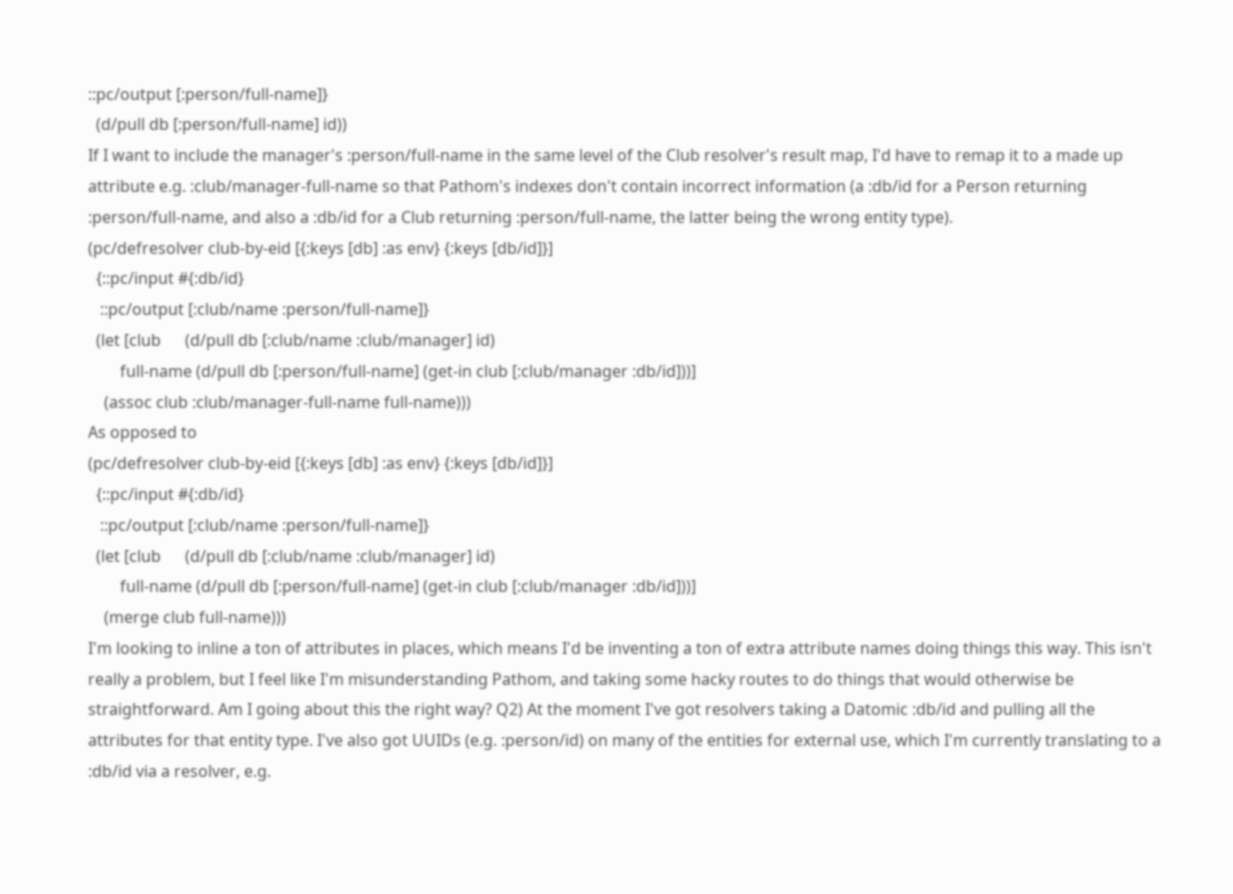::pc/output [:person/full-name]}
  (d/pull db [:person/full-name] id))
If I want to include the manager's :person/full-name in the same level of the Club resolver's result map, I'd have to remap it to a made up attribute e.g. :club/manager-full-name so that Pathom's indexes don't contain incorrect information (a :db/id for a Person returning :person/full-name, and also a :db/id for a Club returning :person/full-name, the latter being the wrong entity type).
(pc/defresolver club-by-eid [{:keys [db] :as env} {:keys [db/id]}]
  {::pc/input #{:db/id}
   ::pc/output [:club/name :person/full-name]}
  (let [club      (d/pull db [:club/name :club/manager] id)
        full-name (d/pull db [:person/full-name] (get-in club [:club/manager :db/id]))]
    (assoc club :club/manager-full-name full-name)))
As opposed to
(pc/defresolver club-by-eid [{:keys [db] :as env} {:keys [db/id]}]
  {::pc/input #{:db/id}
   ::pc/output [:club/name :person/full-name]}
  (let [club      (d/pull db [:club/name :club/manager] id)
        full-name (d/pull db [:person/full-name] (get-in club [:club/manager :db/id]))]
    (merge club full-name)))
I'm looking to inline a ton of attributes in places, which means I'd be inventing a ton of extra attribute names doing things this way. This isn't really a problem, but I feel like I'm misunderstanding Pathom, and taking some hacky routes to do things that would otherwise be straightforward. Am I going about this the right way? Q2) At the moment I've got resolvers taking a Datomic :db/id and pulling all the attributes for that entity type. I've also got UUIDs (e.g. :person/id) on many of the entities for external use, which I'm currently translating to a :db/id via a resolver, e.g.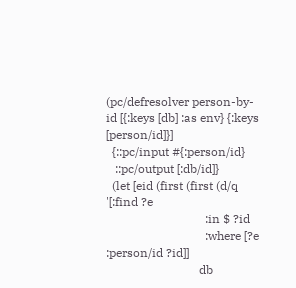(pc/defresolver person-by-id [{:keys [db] :as env} {:keys [person/id]}]
  {::pc/input #{:person/id}
   ::pc/output [:db/id]}
  (let [eid (first (first (d/q '[:find ?e
                                 :in $ ?id
                                 :where [?e :person/id ?id]]
                               db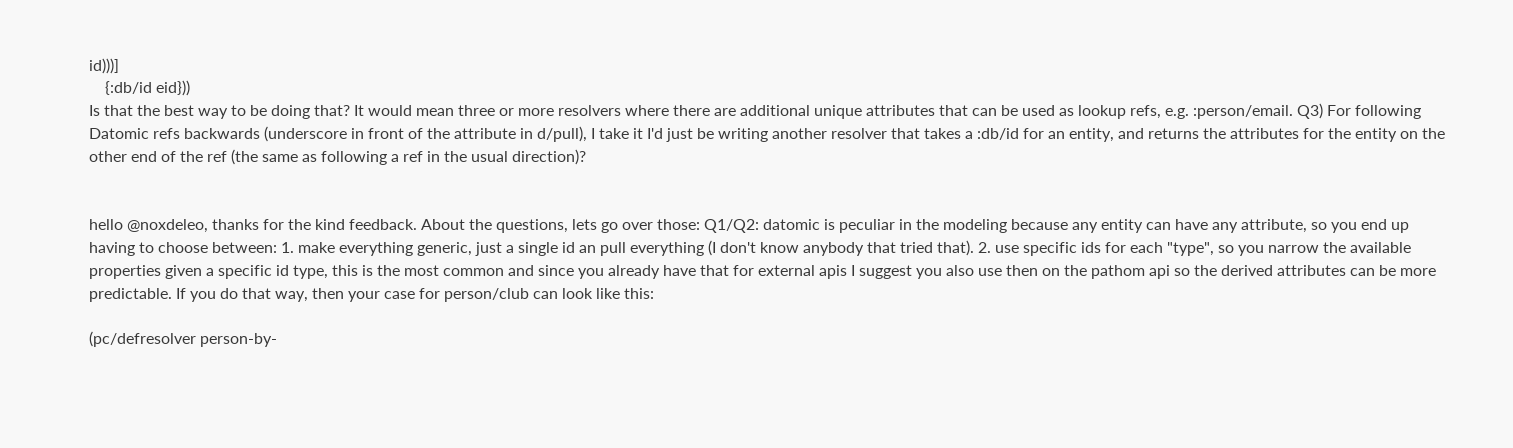id)))]
    {:db/id eid}))
Is that the best way to be doing that? It would mean three or more resolvers where there are additional unique attributes that can be used as lookup refs, e.g. :person/email. Q3) For following Datomic refs backwards (underscore in front of the attribute in d/pull), I take it I'd just be writing another resolver that takes a :db/id for an entity, and returns the attributes for the entity on the other end of the ref (the same as following a ref in the usual direction)?


hello @noxdeleo, thanks for the kind feedback. About the questions, lets go over those: Q1/Q2: datomic is peculiar in the modeling because any entity can have any attribute, so you end up having to choose between: 1. make everything generic, just a single id an pull everything (I don't know anybody that tried that). 2. use specific ids for each "type", so you narrow the available properties given a specific id type, this is the most common and since you already have that for external apis I suggest you also use then on the pathom api so the derived attributes can be more predictable. If you do that way, then your case for person/club can look like this:

(pc/defresolver person-by-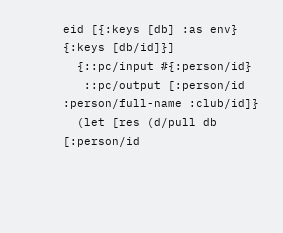eid [{:keys [db] :as env} {:keys [db/id]}]
  {::pc/input #{:person/id}
   ::pc/output [:person/id :person/full-name :club/id]}
  (let [res (d/pull db [:person/id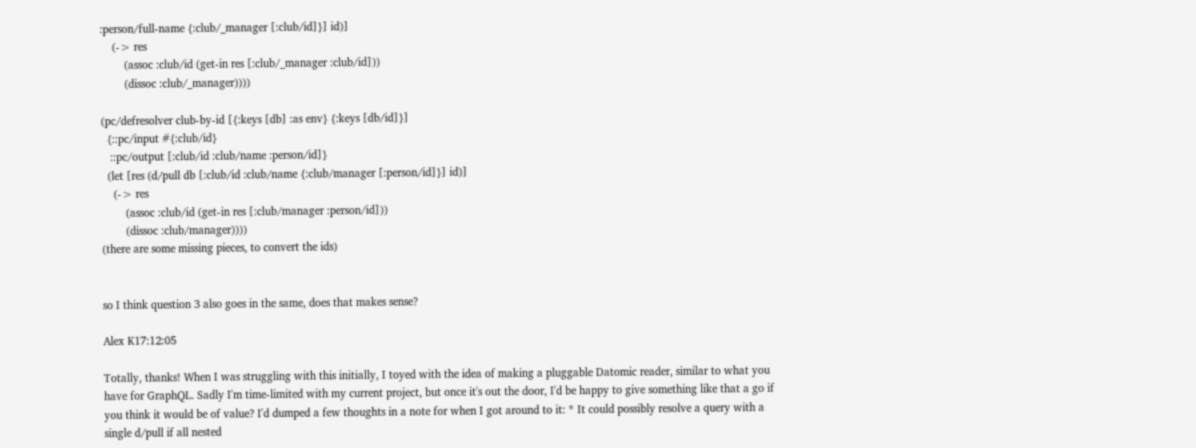:person/full-name {:club/_manager [:club/id]}] id)]
    (-> res
        (assoc :club/id (get-in res [:club/_manager :club/id]))
        (dissoc :club/_manager))))

(pc/defresolver club-by-id [{:keys [db] :as env} {:keys [db/id]}]
  {::pc/input #{:club/id}
   ::pc/output [:club/id :club/name :person/id]}
  (let [res (d/pull db [:club/id :club/name {:club/manager [:person/id]}] id)]
    (-> res
        (assoc :club/id (get-in res [:club/manager :person/id]))
        (dissoc :club/manager))))
(there are some missing pieces, to convert the ids)


so I think question 3 also goes in the same, does that makes sense?

Alex K17:12:05

Totally, thanks! When I was struggling with this initially, I toyed with the idea of making a pluggable Datomic reader, similar to what you have for GraphQL. Sadly I'm time-limited with my current project, but once it's out the door, I'd be happy to give something like that a go if you think it would be of value? I'd dumped a few thoughts in a note for when I got around to it: * It could possibly resolve a query with a single d/pull if all nested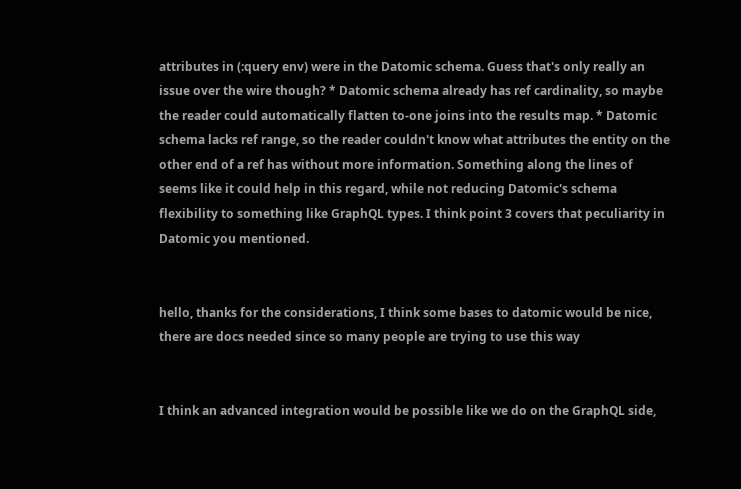attributes in (:query env) were in the Datomic schema. Guess that's only really an issue over the wire though? * Datomic schema already has ref cardinality, so maybe the reader could automatically flatten to-one joins into the results map. * Datomic schema lacks ref range, so the reader couldn't know what attributes the entity on the other end of a ref has without more information. Something along the lines of seems like it could help in this regard, while not reducing Datomic's schema flexibility to something like GraphQL types. I think point 3 covers that peculiarity in Datomic you mentioned.


hello, thanks for the considerations, I think some bases to datomic would be nice, there are docs needed since so many people are trying to use this way


I think an advanced integration would be possible like we do on the GraphQL side,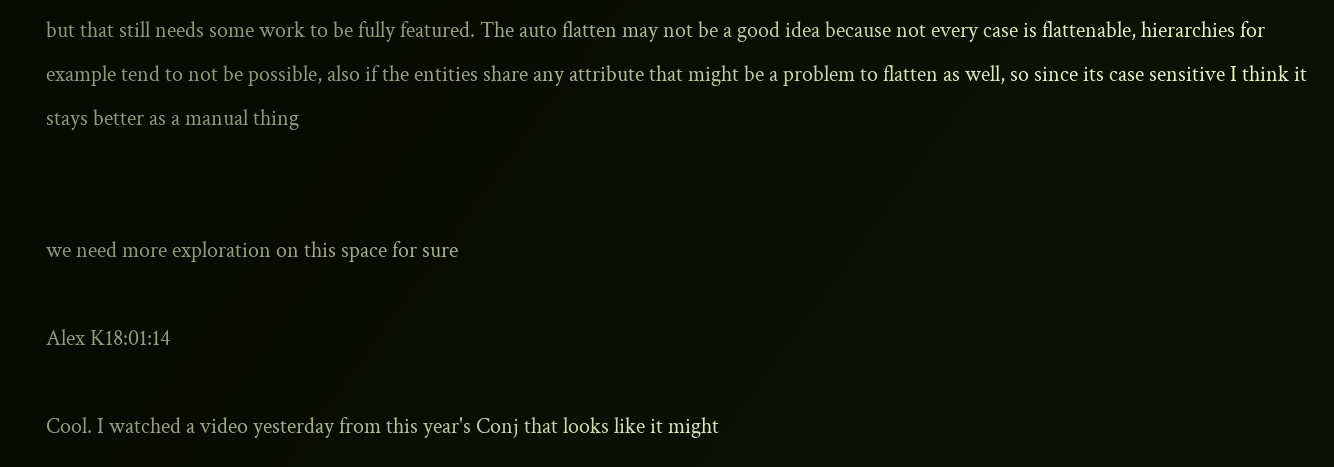but that still needs some work to be fully featured. The auto flatten may not be a good idea because not every case is flattenable, hierarchies for example tend to not be possible, also if the entities share any attribute that might be a problem to flatten as well, so since its case sensitive I think it stays better as a manual thing


we need more exploration on this space for sure

Alex K18:01:14

Cool. I watched a video yesterday from this year's Conj that looks like it might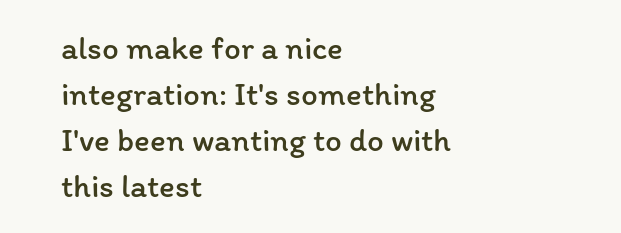also make for a nice integration: It's something I've been wanting to do with this latest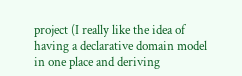project (I really like the idea of having a declarative domain model in one place and deriving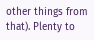other things from that). Plenty to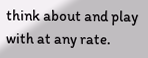think about and play with at any rate.